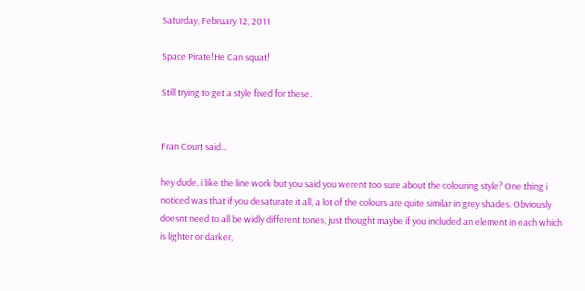Saturday, February 12, 2011

Space Pirate!He Can squat!

Still trying to get a style fixed for these.


Fran Court said...

hey dude, i like the line work but you said you werent too sure about the colouring style? One thing i noticed was that if you desaturate it all, a lot of the colours are quite similar in grey shades. Obviously doesnt need to all be widly different tones, just thought maybe if you included an element in each which is lighter or darker,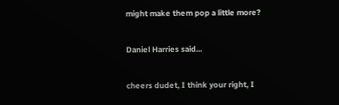might make them pop a little more?

Daniel Harries said...

cheers dudet, I think your right, I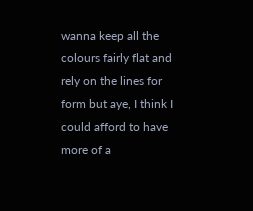wanna keep all the colours fairly flat and rely on the lines for form but aye, I think I could afford to have more of a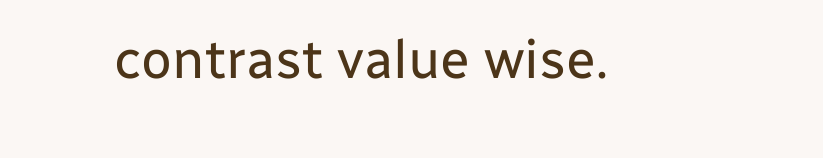contrast value wise.